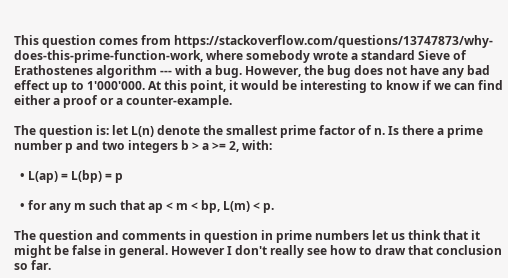This question comes from https://stackoverflow.com/questions/13747873/why-does-this-prime-function-work, where somebody wrote a standard Sieve of Erathostenes algorithm --- with a bug. However, the bug does not have any bad effect up to 1'000'000. At this point, it would be interesting to know if we can find either a proof or a counter-example.

The question is: let L(n) denote the smallest prime factor of n. Is there a prime number p and two integers b > a >= 2, with:

  • L(ap) = L(bp) = p

  • for any m such that ap < m < bp, L(m) < p.

The question and comments in question in prime numbers let us think that it might be false in general. However I don't really see how to draw that conclusion so far.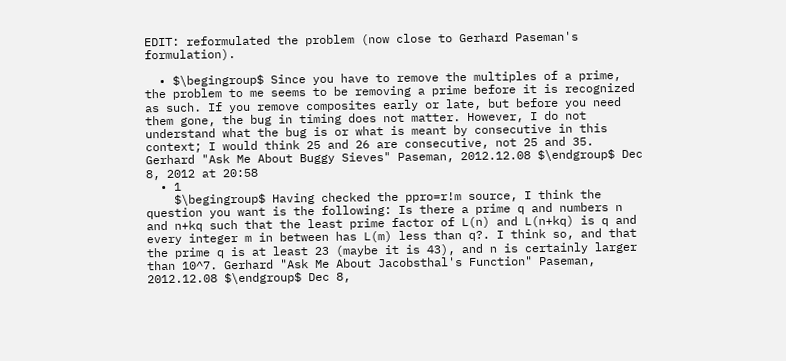EDIT: reformulated the problem (now close to Gerhard Paseman's formulation).

  • $\begingroup$ Since you have to remove the multiples of a prime, the problem to me seems to be removing a prime before it is recognized as such. If you remove composites early or late, but before you need them gone, the bug in timing does not matter. However, I do not understand what the bug is or what is meant by consecutive in this context; I would think 25 and 26 are consecutive, not 25 and 35. Gerhard "Ask Me About Buggy Sieves" Paseman, 2012.12.08 $\endgroup$ Dec 8, 2012 at 20:58
  • 1
    $\begingroup$ Having checked the ppro=r!m source, I think the question you want is the following: Is there a prime q and numbers n and n+kq such that the least prime factor of L(n) and L(n+kq) is q and every integer m in between has L(m) less than q?. I think so, and that the prime q is at least 23 (maybe it is 43), and n is certainly larger than 10^7. Gerhard "Ask Me About Jacobsthal's Function" Paseman, 2012.12.08 $\endgroup$ Dec 8,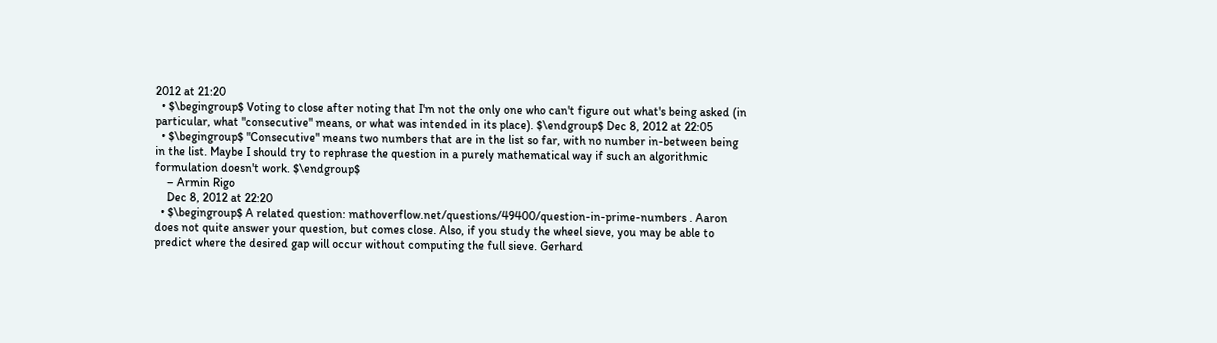2012 at 21:20
  • $\begingroup$ Voting to close after noting that I'm not the only one who can't figure out what's being asked (in particular, what "consecutive" means, or what was intended in its place). $\endgroup$ Dec 8, 2012 at 22:05
  • $\begingroup$ "Consecutive" means two numbers that are in the list so far, with no number in-between being in the list. Maybe I should try to rephrase the question in a purely mathematical way if such an algorithmic formulation doesn't work. $\endgroup$
    – Armin Rigo
    Dec 8, 2012 at 22:20
  • $\begingroup$ A related question: mathoverflow.net/questions/49400/question-in-prime-numbers . Aaron does not quite answer your question, but comes close. Also, if you study the wheel sieve, you may be able to predict where the desired gap will occur without computing the full sieve. Gerhard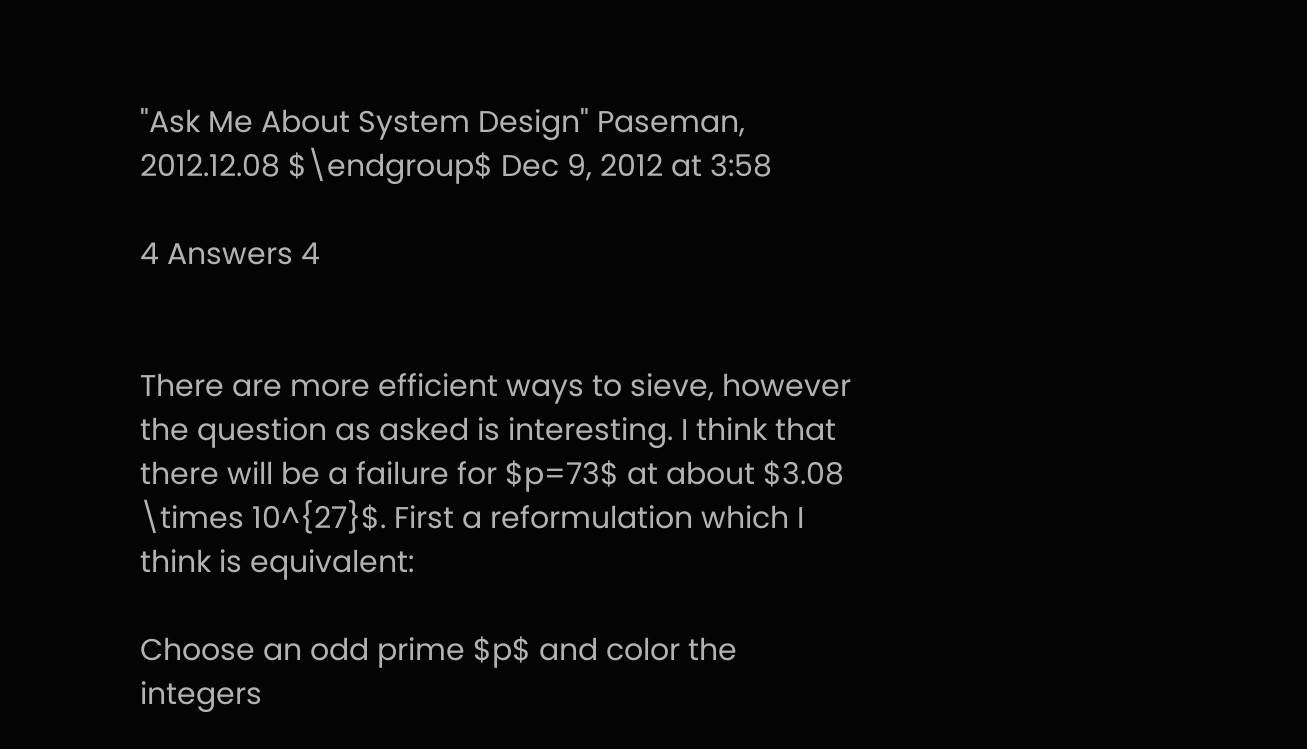"Ask Me About System Design" Paseman, 2012.12.08 $\endgroup$ Dec 9, 2012 at 3:58

4 Answers 4


There are more efficient ways to sieve, however the question as asked is interesting. I think that there will be a failure for $p=73$ at about $3.08 \times 10^{27}$. First a reformulation which I think is equivalent:

Choose an odd prime $p$ and color the integers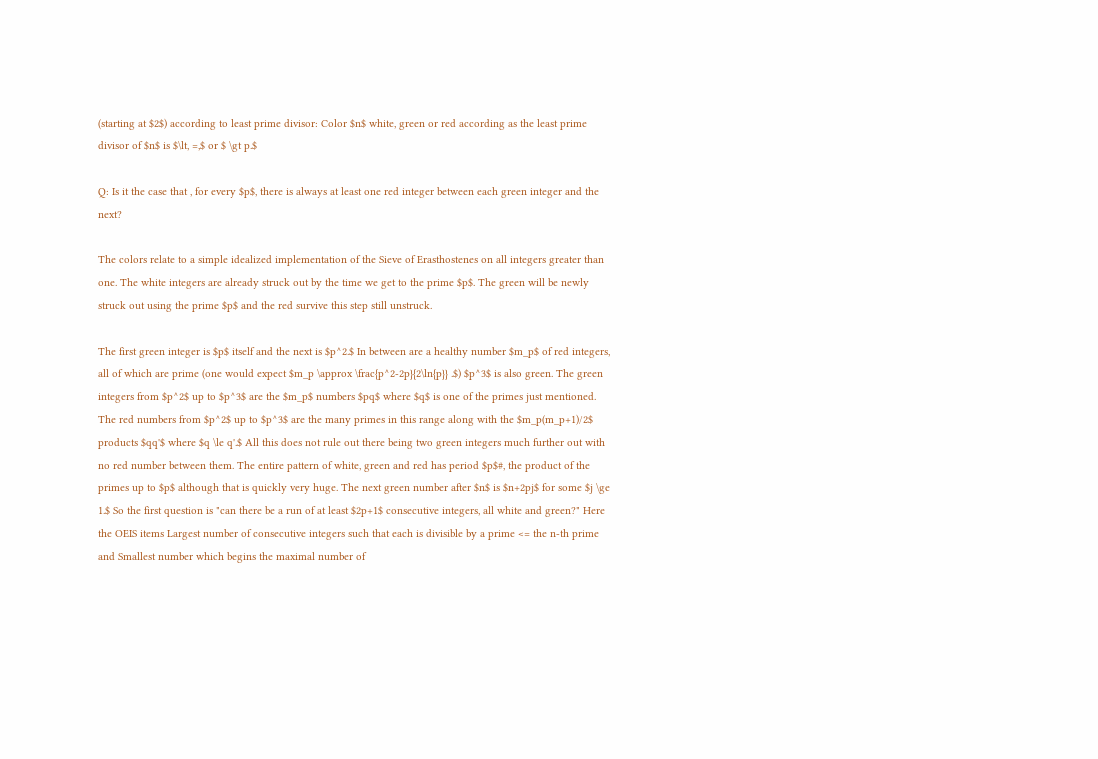(starting at $2$) according to least prime divisor: Color $n$ white, green or red according as the least prime divisor of $n$ is $\lt, =,$ or $ \gt p.$

Q: Is it the case that , for every $p$, there is always at least one red integer between each green integer and the next?

The colors relate to a simple idealized implementation of the Sieve of Erasthostenes on all integers greater than one. The white integers are already struck out by the time we get to the prime $p$. The green will be newly struck out using the prime $p$ and the red survive this step still unstruck.

The first green integer is $p$ itself and the next is $p^2.$ In between are a healthy number $m_p$ of red integers, all of which are prime (one would expect $m_p \approx \frac{p^2-2p}{2\ln{p}} .$) $p^3$ is also green. The green integers from $p^2$ up to $p^3$ are the $m_p$ numbers $pq$ where $q$ is one of the primes just mentioned. The red numbers from $p^2$ up to $p^3$ are the many primes in this range along with the $m_p(m_p+1)/2$ products $qq'$ where $q \le q'.$ All this does not rule out there being two green integers much further out with no red number between them. The entire pattern of white, green and red has period $p$#, the product of the primes up to $p$ although that is quickly very huge. The next green number after $n$ is $n+2pj$ for some $j \ge 1.$ So the first question is "can there be a run of at least $2p+1$ consecutive integers, all white and green?" Here the OEIS items Largest number of consecutive integers such that each is divisible by a prime <= the n-th prime and Smallest number which begins the maximal number of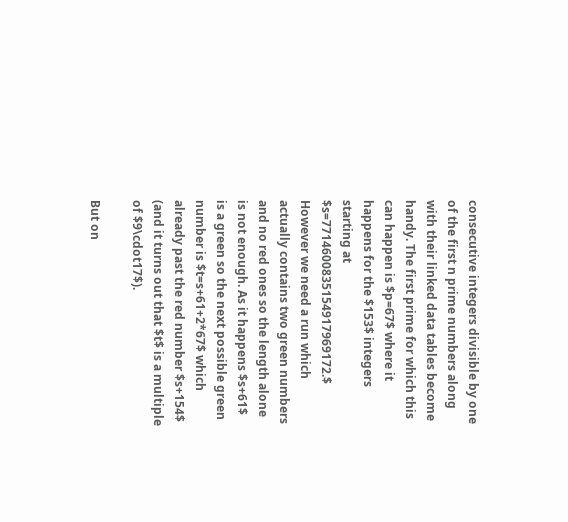consecutive integers divisible by one of the first n prime numbers along with their linked data tables become handy. The first prime for which this can happen is $p=67$ where it happens for the $153$ integers starting at $s=7714600835154917969172.$ However we need a run which actually contains two green numbers and no red ones so the length alone is not enough. As it happens $s+61$ is a green so the next possible green number is $t=s+61+2*67$ which already past the red number $s+154$ (and it turns out that $t$ is a multiple of $9\cdot17$).

But on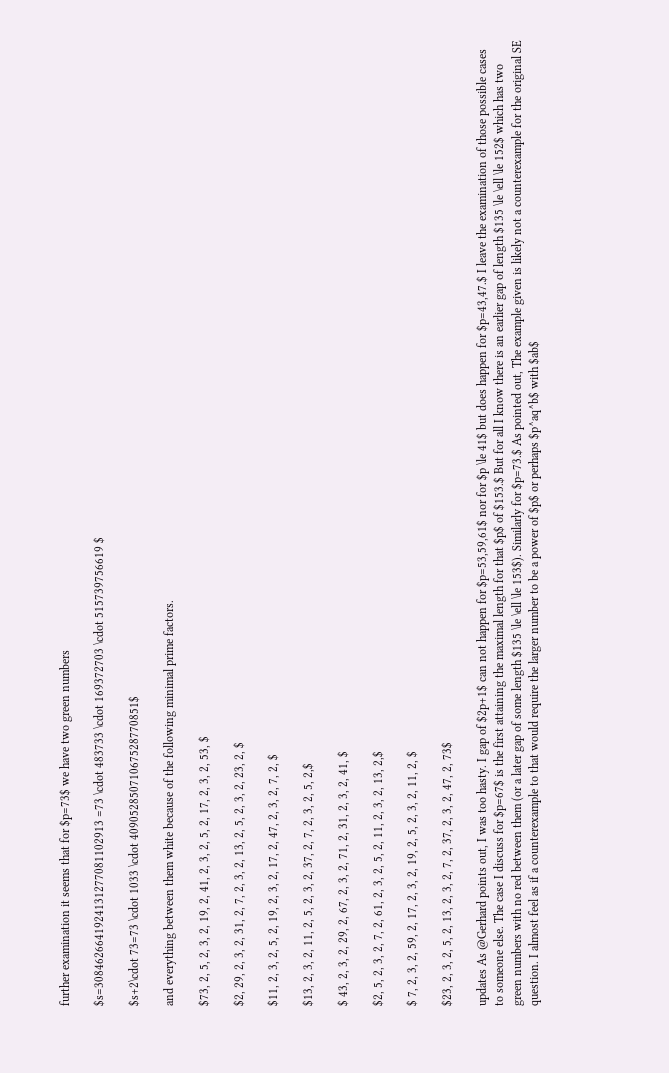further examination it seems that for $p=73$ we have two green numbers

$s=3084626641924131277081102913 =73 \cdot 483733 \cdot 169372703 \cdot 515739756619 $

$s+2\cdot 73=73 \cdot 1033 \cdot 40905285071067528770851$

and everything between them white because of the following minimal prime factors.

$73, 2, 5, 2, 3, 2, 19, 2, 41, 2, 3, 2, 5, 2, 17, 2, 3, 2, 53, $

$2, 29, 2, 3, 2, 31, 2, 7, 2, 3, 2, 13, 2, 5, 2, 3, 2, 23, 2, $

$11, 2, 3, 2, 5, 2, 19, 2, 3, 2, 17, 2, 47, 2, 3, 2, 7, 2, $

$13, 2, 3, 2, 11, 2, 5, 2, 3, 2, 37, 2, 7, 2, 3, 2, 5, 2,$

$ 43, 2, 3, 2, 29, 2, 67, 2, 3, 2, 71, 2, 31, 2, 3, 2, 41, $

$2, 5, 2, 3, 2, 7, 2, 61, 2, 3, 2, 5, 2, 11, 2, 3, 2, 13, 2,$

$ 7, 2, 3, 2, 59, 2, 17, 2, 3, 2, 19, 2, 5, 2, 3, 2, 11, 2, $

$23, 2, 3, 2, 5, 2, 13, 2, 3, 2, 7, 2, 37, 2, 3, 2, 47, 2, 73$

updates As @Gerhard points out, I was too hasty. I gap of $2p+1$ can not happen for $p=53,59,61$ nor for $p \le 41$ but does happen for $p=43,47.$ I leave the examination of those possible cases to someone else. The case I discuss for $p=67$ is the first attaining the maximal length for that $p$ of $153.$ But for all I know there is an earlier gap of length $135 \le \ell \le 152$ which has two green numbers with no red between them (or a later gap of some length $135 \le \ell \le 153$). Similarly for $p=73.$ As pointed out, The example given is likely not a counterexample for the original SE question. I almost feel as if a counterexample to that would require the larger number to be a power of $p$ or perhaps $p^aq^b$ with $ab$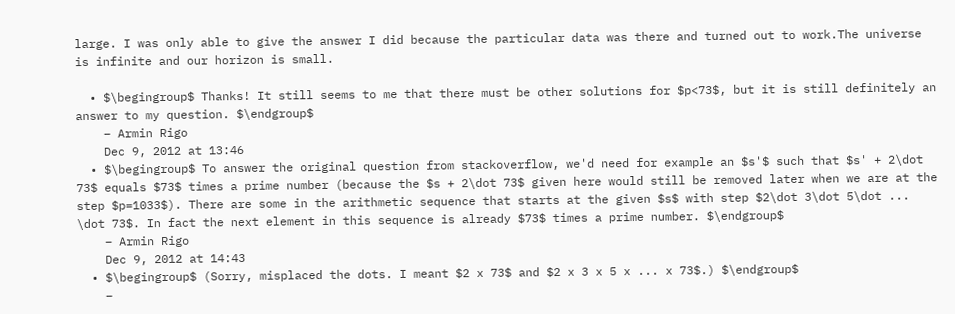large. I was only able to give the answer I did because the particular data was there and turned out to work.The universe is infinite and our horizon is small.

  • $\begingroup$ Thanks! It still seems to me that there must be other solutions for $p<73$, but it is still definitely an answer to my question. $\endgroup$
    – Armin Rigo
    Dec 9, 2012 at 13:46
  • $\begingroup$ To answer the original question from stackoverflow, we'd need for example an $s'$ such that $s' + 2\dot 73$ equals $73$ times a prime number (because the $s + 2\dot 73$ given here would still be removed later when we are at the step $p=1033$). There are some in the arithmetic sequence that starts at the given $s$ with step $2\dot 3\dot 5\dot ... \dot 73$. In fact the next element in this sequence is already $73$ times a prime number. $\endgroup$
    – Armin Rigo
    Dec 9, 2012 at 14:43
  • $\begingroup$ (Sorry, misplaced the dots. I meant $2 x 73$ and $2 x 3 x 5 x ... x 73$.) $\endgroup$
    –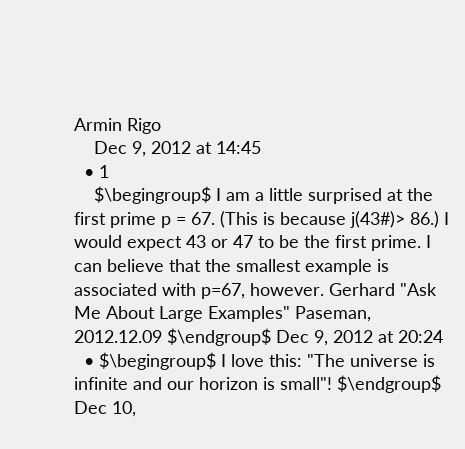Armin Rigo
    Dec 9, 2012 at 14:45
  • 1
    $\begingroup$ I am a little surprised at the first prime p = 67. (This is because j(43#)> 86.) I would expect 43 or 47 to be the first prime. I can believe that the smallest example is associated with p=67, however. Gerhard "Ask Me About Large Examples" Paseman, 2012.12.09 $\endgroup$ Dec 9, 2012 at 20:24
  • $\begingroup$ I love this: "The universe is infinite and our horizon is small"! $\endgroup$ Dec 10,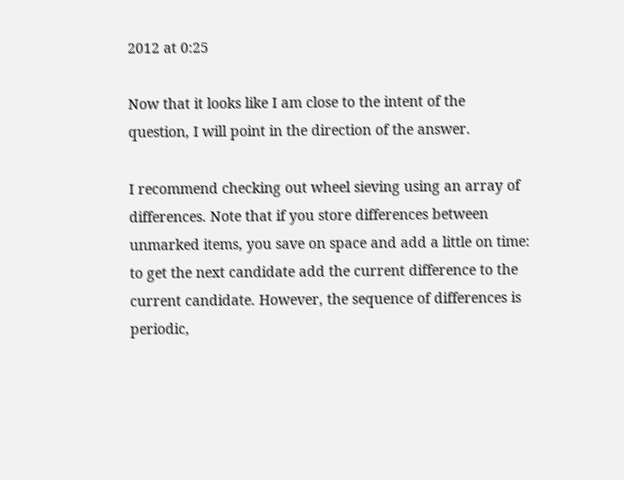2012 at 0:25

Now that it looks like I am close to the intent of the question, I will point in the direction of the answer.

I recommend checking out wheel sieving using an array of differences. Note that if you store differences between unmarked items, you save on space and add a little on time: to get the next candidate add the current difference to the current candidate. However, the sequence of differences is periodic,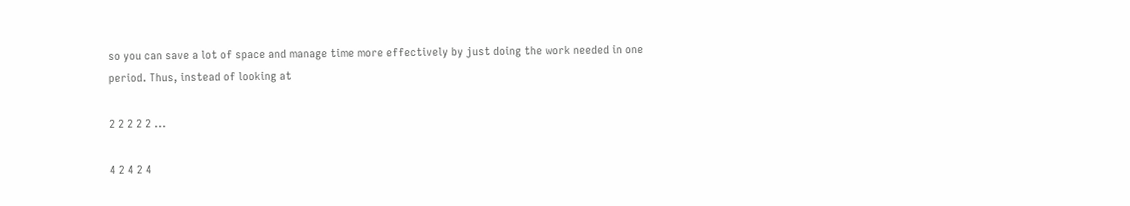so you can save a lot of space and manage time more effectively by just doing the work needed in one period. Thus, instead of looking at

2 2 2 2 2 ...

4 2 4 2 4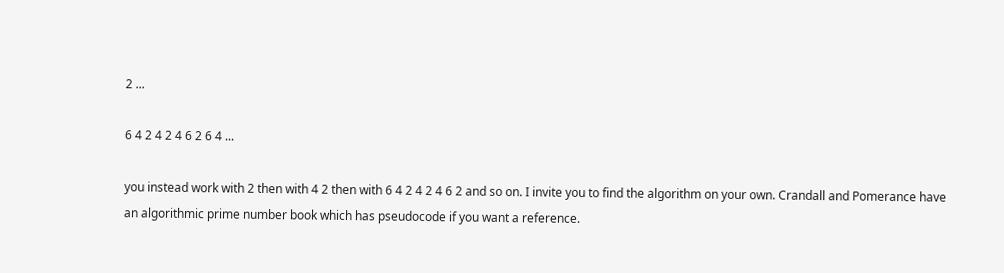2 ...

6 4 2 4 2 4 6 2 6 4 ...

you instead work with 2 then with 4 2 then with 6 4 2 4 2 4 6 2 and so on. I invite you to find the algorithm on your own. Crandall and Pomerance have an algorithmic prime number book which has pseudocode if you want a reference.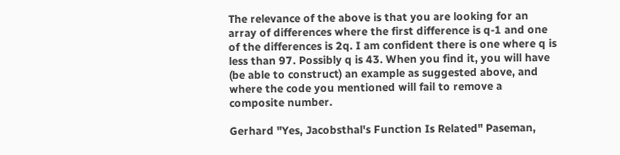The relevance of the above is that you are looking for an array of differences where the first difference is q-1 and one of the differences is 2q. I am confident there is one where q is less than 97. Possibly q is 43. When you find it, you will have (be able to construct) an example as suggested above, and where the code you mentioned will fail to remove a composite number.

Gerhard "Yes, Jacobsthal's Function Is Related" Paseman,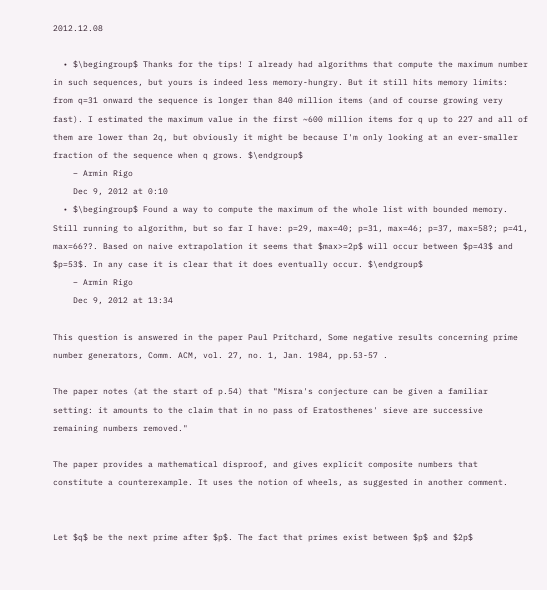2012.12.08

  • $\begingroup$ Thanks for the tips! I already had algorithms that compute the maximum number in such sequences, but yours is indeed less memory-hungry. But it still hits memory limits: from q=31 onward the sequence is longer than 840 million items (and of course growing very fast). I estimated the maximum value in the first ~600 million items for q up to 227 and all of them are lower than 2q, but obviously it might be because I'm only looking at an ever-smaller fraction of the sequence when q grows. $\endgroup$
    – Armin Rigo
    Dec 9, 2012 at 0:10
  • $\begingroup$ Found a way to compute the maximum of the whole list with bounded memory. Still running to algorithm, but so far I have: p=29, max=40; p=31, max=46; p=37, max=58?; p=41, max=66??. Based on naive extrapolation it seems that $max>=2p$ will occur between $p=43$ and $p=53$. In any case it is clear that it does eventually occur. $\endgroup$
    – Armin Rigo
    Dec 9, 2012 at 13:34

This question is answered in the paper Paul Pritchard, Some negative results concerning prime number generators, Comm. ACM, vol. 27, no. 1, Jan. 1984, pp.53-57 .

The paper notes (at the start of p.54) that "Misra's conjecture can be given a familiar setting: it amounts to the claim that in no pass of Eratosthenes' sieve are successive remaining numbers removed."

The paper provides a mathematical disproof, and gives explicit composite numbers that constitute a counterexample. It uses the notion of wheels, as suggested in another comment.


Let $q$ be the next prime after $p$. The fact that primes exist between $p$ and $2p$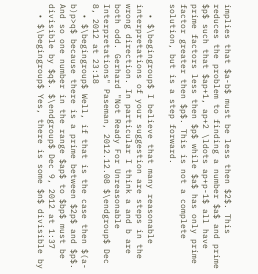implies that $a-b$ must be less then $2$. This reduces the problem to finding a number $a$ and prime $p$ such that $ap+1, ap+2 \ldots ap+p-1$ all have prime factors less then $p$ while $a$ has only prime factor greater then $p$. This is not a complete solution, but is a step forward.

  • $\begingroup$ I believe that many reasonable interpretations of your suggestion are steps in the wrong direction. In particular I think a and b are both odd. Gerhard "Not Ready For Unreasonable Interpretations" Paseman, 2012.12.08 $\endgroup$ Dec 8, 2012 at 23:18
  • $\begingroup$ Well, if that is the case then $(a-b)p>q$ because there is a prime between $2p$ and $p$. And so one number in the range $ap$ to $bp$ must be divisible by $q$. $\endgroup$ Dec 9, 2012 at 1:37
  • $\begingroup$ Yes, there is some $n$ divisible by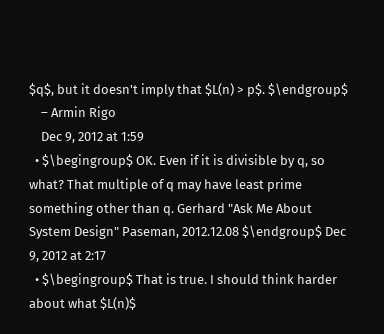$q$, but it doesn't imply that $L(n) > p$. $\endgroup$
    – Armin Rigo
    Dec 9, 2012 at 1:59
  • $\begingroup$ OK. Even if it is divisible by q, so what? That multiple of q may have least prime something other than q. Gerhard "Ask Me About System Design" Paseman, 2012.12.08 $\endgroup$ Dec 9, 2012 at 2:17
  • $\begingroup$ That is true. I should think harder about what $L(n)$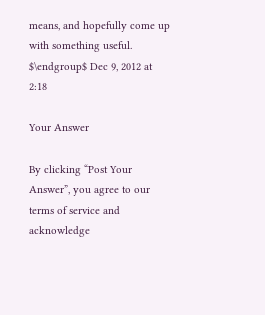means, and hopefully come up with something useful. $\endgroup$ Dec 9, 2012 at 2:18

Your Answer

By clicking “Post Your Answer”, you agree to our terms of service and acknowledge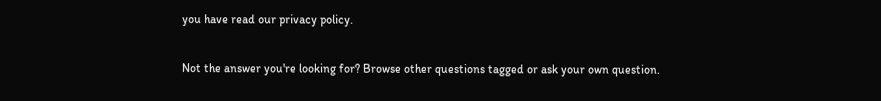you have read our privacy policy.

Not the answer you're looking for? Browse other questions tagged or ask your own question.